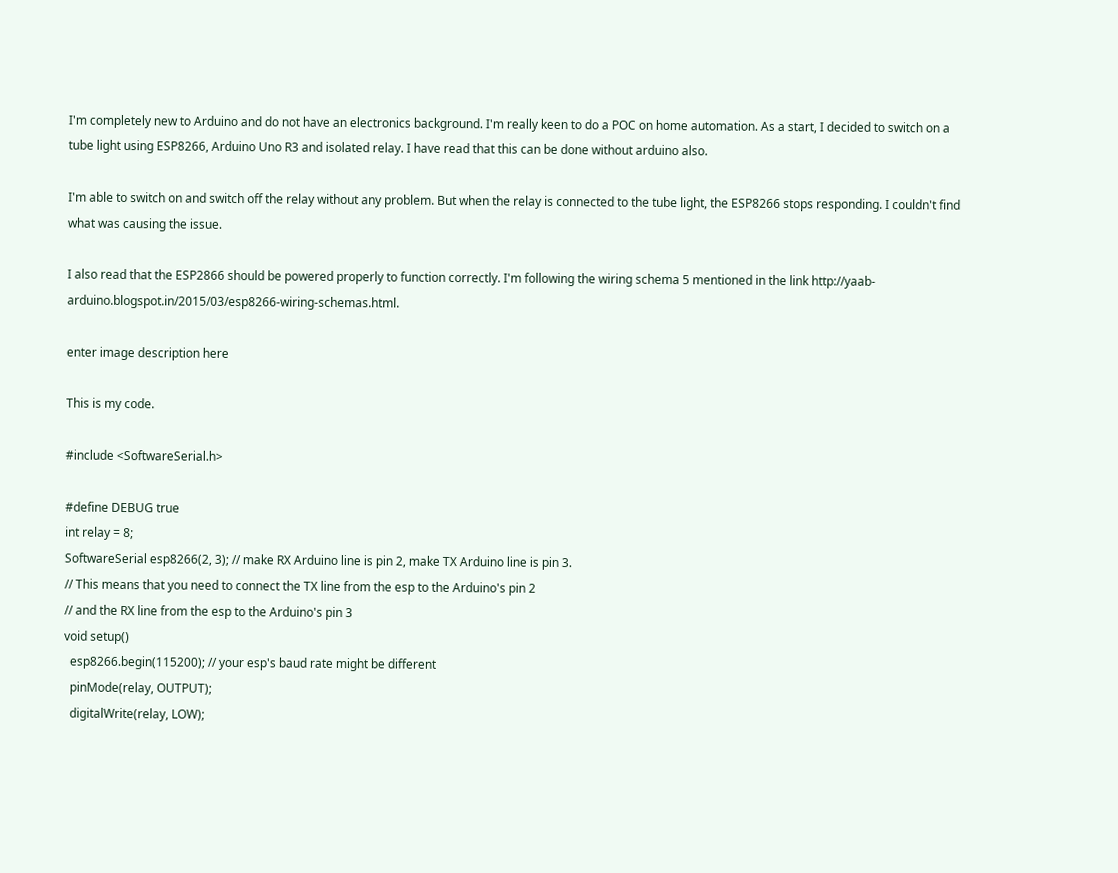I'm completely new to Arduino and do not have an electronics background. I'm really keen to do a POC on home automation. As a start, I decided to switch on a tube light using ESP8266, Arduino Uno R3 and isolated relay. I have read that this can be done without arduino also.

I'm able to switch on and switch off the relay without any problem. But when the relay is connected to the tube light, the ESP8266 stops responding. I couldn't find what was causing the issue.

I also read that the ESP2866 should be powered properly to function correctly. I'm following the wiring schema 5 mentioned in the link http://yaab-arduino.blogspot.in/2015/03/esp8266-wiring-schemas.html.

enter image description here

This is my code.

#include <SoftwareSerial.h>

#define DEBUG true
int relay = 8;
SoftwareSerial esp8266(2, 3); // make RX Arduino line is pin 2, make TX Arduino line is pin 3.
// This means that you need to connect the TX line from the esp to the Arduino's pin 2
// and the RX line from the esp to the Arduino's pin 3
void setup()
  esp8266.begin(115200); // your esp's baud rate might be different
  pinMode(relay, OUTPUT);
  digitalWrite(relay, LOW);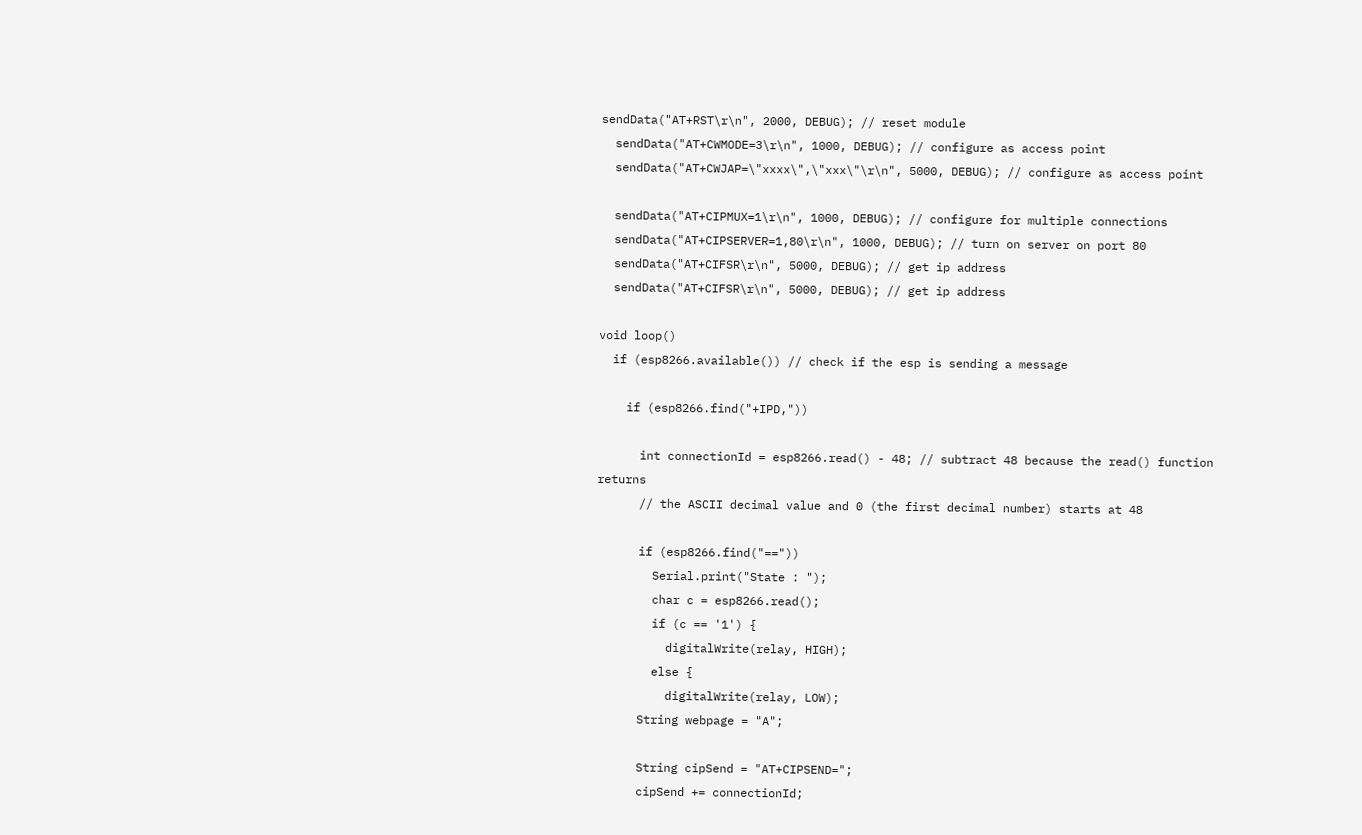sendData("AT+RST\r\n", 2000, DEBUG); // reset module
  sendData("AT+CWMODE=3\r\n", 1000, DEBUG); // configure as access point
  sendData("AT+CWJAP=\"xxxx\",\"xxx\"\r\n", 5000, DEBUG); // configure as access point

  sendData("AT+CIPMUX=1\r\n", 1000, DEBUG); // configure for multiple connections
  sendData("AT+CIPSERVER=1,80\r\n", 1000, DEBUG); // turn on server on port 80
  sendData("AT+CIFSR\r\n", 5000, DEBUG); // get ip address
  sendData("AT+CIFSR\r\n", 5000, DEBUG); // get ip address

void loop()
  if (esp8266.available()) // check if the esp is sending a message

    if (esp8266.find("+IPD,"))

      int connectionId = esp8266.read() - 48; // subtract 48 because the read() function returns
      // the ASCII decimal value and 0 (the first decimal number) starts at 48

      if (esp8266.find("=="))
        Serial.print("State : ");
        char c = esp8266.read();
        if (c == '1') {
          digitalWrite(relay, HIGH);
        else {
          digitalWrite(relay, LOW);
      String webpage = "A";

      String cipSend = "AT+CIPSEND=";
      cipSend += connectionId;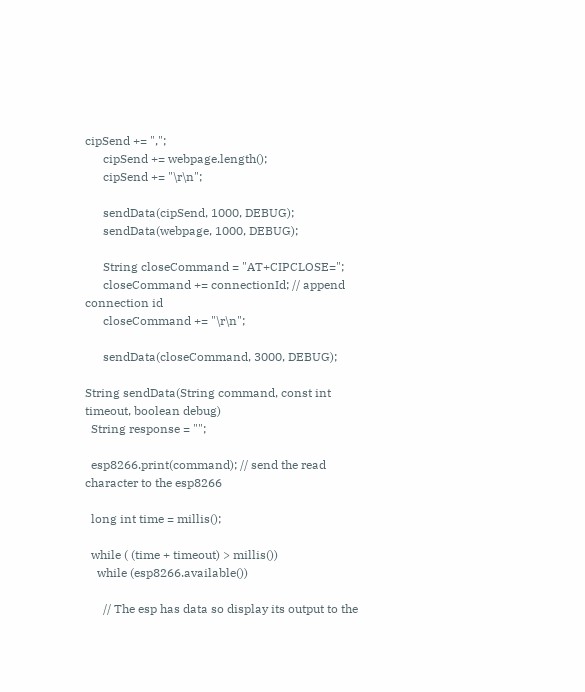cipSend += ",";
      cipSend += webpage.length();
      cipSend += "\r\n";

      sendData(cipSend, 1000, DEBUG);
      sendData(webpage, 1000, DEBUG);

      String closeCommand = "AT+CIPCLOSE=";
      closeCommand += connectionId; // append connection id
      closeCommand += "\r\n";

      sendData(closeCommand, 3000, DEBUG);

String sendData(String command, const int timeout, boolean debug)
  String response = "";

  esp8266.print(command); // send the read character to the esp8266

  long int time = millis();

  while ( (time + timeout) > millis())
    while (esp8266.available())

      // The esp has data so display its output to the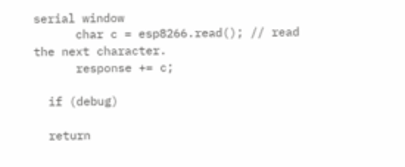serial window
      char c = esp8266.read(); // read the next character.
      response += c;

  if (debug)

  return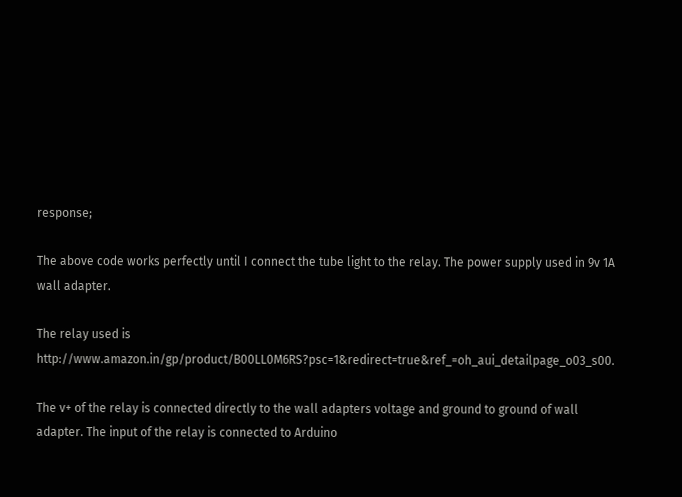response;

The above code works perfectly until I connect the tube light to the relay. The power supply used in 9v 1A wall adapter.

The relay used is http://www.amazon.in/gp/product/B00LL0M6RS?psc=1&redirect=true&ref_=oh_aui_detailpage_o03_s00.

The v+ of the relay is connected directly to the wall adapters voltage and ground to ground of wall adapter. The input of the relay is connected to Arduino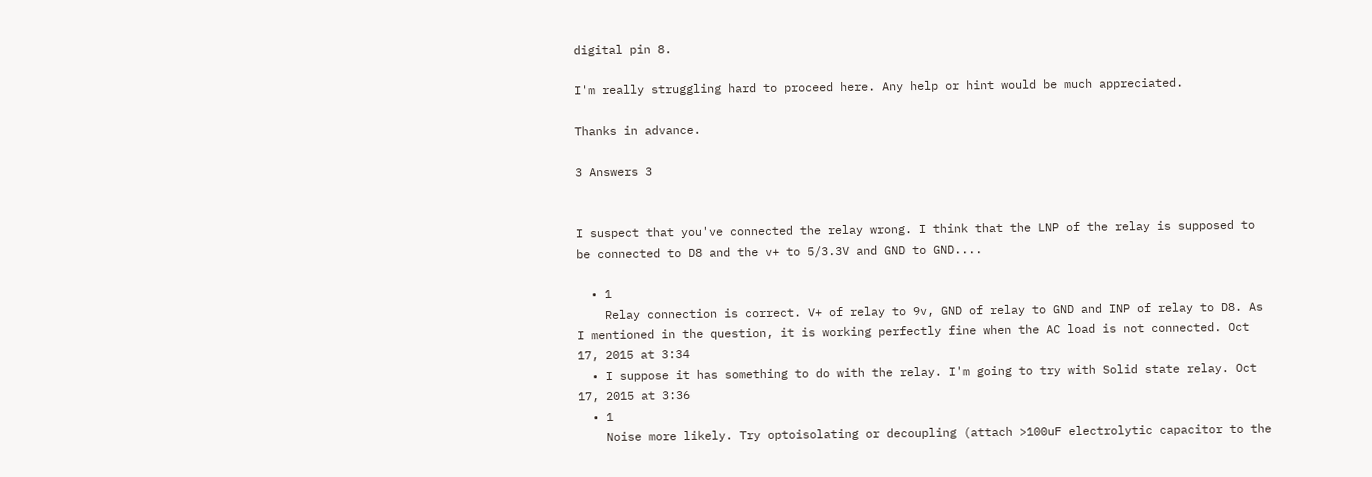digital pin 8.

I'm really struggling hard to proceed here. Any help or hint would be much appreciated.

Thanks in advance.

3 Answers 3


I suspect that you've connected the relay wrong. I think that the LNP of the relay is supposed to be connected to D8 and the v+ to 5/3.3V and GND to GND....

  • 1
    Relay connection is correct. V+ of relay to 9v, GND of relay to GND and INP of relay to D8. As I mentioned in the question, it is working perfectly fine when the AC load is not connected. Oct 17, 2015 at 3:34
  • I suppose it has something to do with the relay. I'm going to try with Solid state relay. Oct 17, 2015 at 3:36
  • 1
    Noise more likely. Try optoisolating or decoupling (attach >100uF electrolytic capacitor to the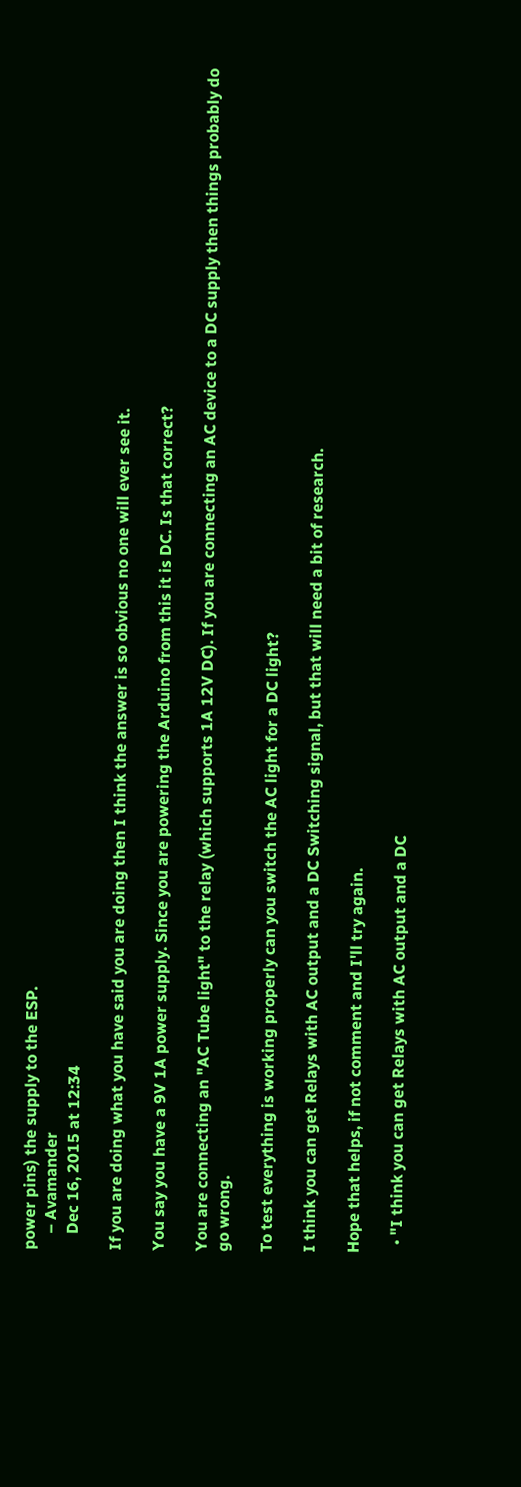power pins) the supply to the ESP.
    – Avamander
    Dec 16, 2015 at 12:34

If you are doing what you have said you are doing then I think the answer is so obvious no one will ever see it.

You say you have a 9V 1A power supply. Since you are powering the Arduino from this it is DC. Is that correct?

You are connecting an "AC Tube light" to the relay (which supports 1A 12V DC). If you are connecting an AC device to a DC supply then things probably do go wrong.

To test everything is working properly can you switch the AC light for a DC light?

I think you can get Relays with AC output and a DC Switching signal, but that will need a bit of research.

Hope that helps, if not comment and I'll try again.

  • "I think you can get Relays with AC output and a DC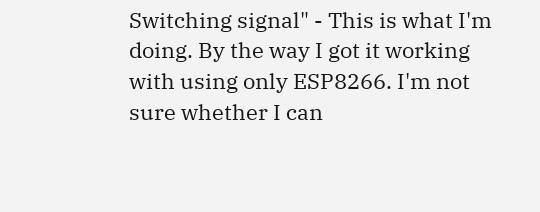Switching signal" - This is what I'm doing. By the way I got it working with using only ESP8266. I'm not sure whether I can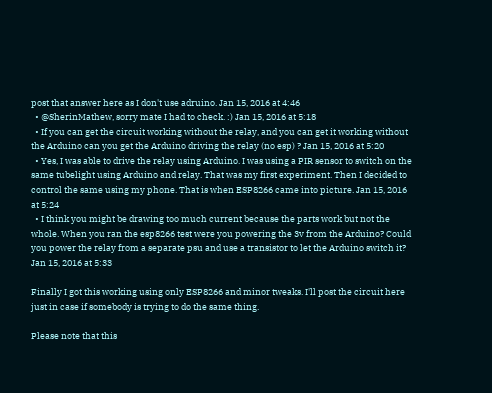post that answer here as I don't use adruino. Jan 15, 2016 at 4:46
  • @SherinMathew, sorry mate I had to check. :) Jan 15, 2016 at 5:18
  • If you can get the circuit working without the relay, and you can get it working without the Arduino can you get the Arduino driving the relay (no esp) ? Jan 15, 2016 at 5:20
  • Yes, I was able to drive the relay using Arduino. I was using a PIR sensor to switch on the same tubelight using Arduino and relay. That was my first experiment. Then I decided to control the same using my phone. That is when ESP8266 came into picture. Jan 15, 2016 at 5:24
  • I think you might be drawing too much current because the parts work but not the whole. When you ran the esp8266 test were you powering the 3v from the Arduino? Could you power the relay from a separate psu and use a transistor to let the Arduino switch it? Jan 15, 2016 at 5:33

Finally I got this working using only ESP8266 and minor tweaks. I'll post the circuit here just in case if somebody is trying to do the same thing.

Please note that this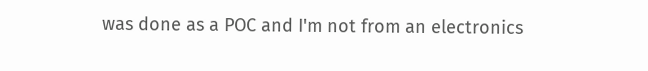was done as a POC and I'm not from an electronics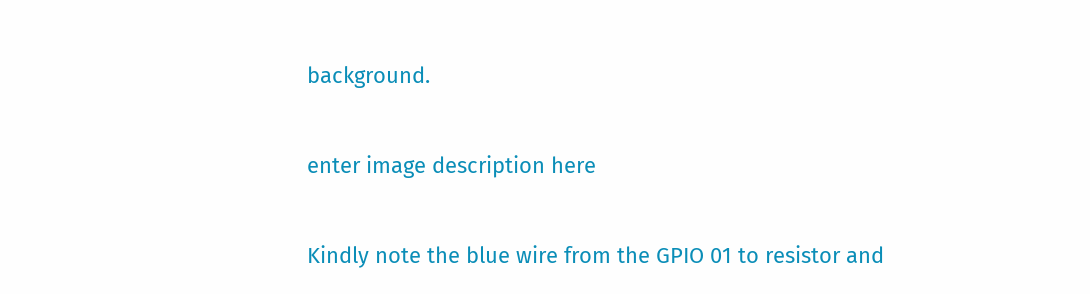background.

enter image description here

Kindly note the blue wire from the GPIO 01 to resistor and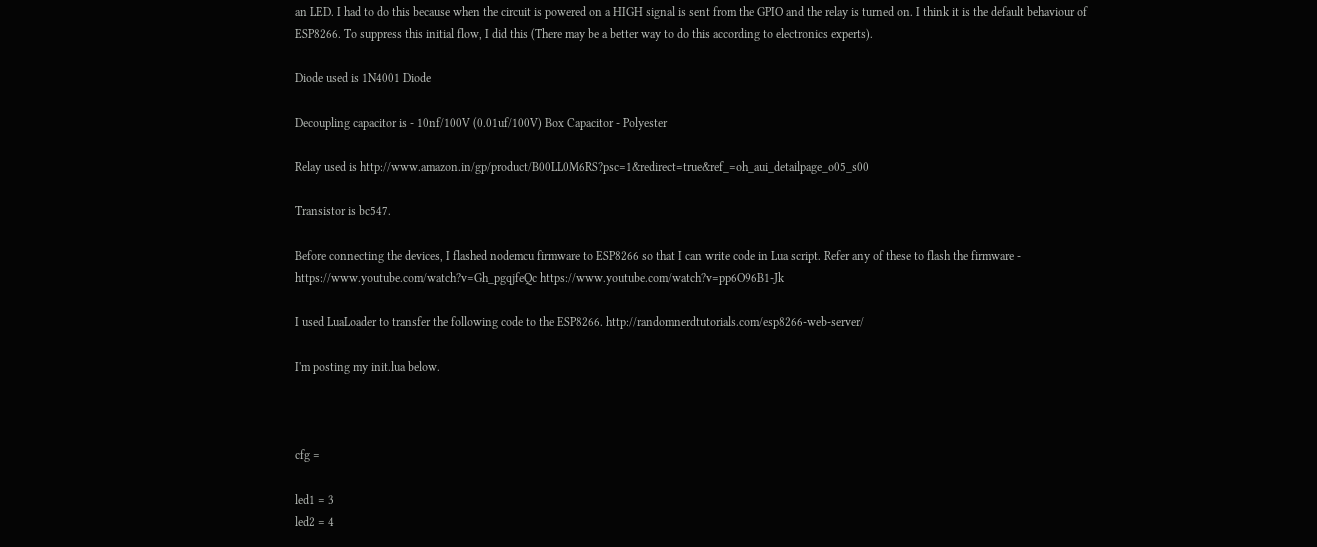an LED. I had to do this because when the circuit is powered on a HIGH signal is sent from the GPIO and the relay is turned on. I think it is the default behaviour of ESP8266. To suppress this initial flow, I did this (There may be a better way to do this according to electronics experts).

Diode used is 1N4001 Diode

Decoupling capacitor is - 10nf/100V (0.01uf/100V) Box Capacitor - Polyester

Relay used is http://www.amazon.in/gp/product/B00LL0M6RS?psc=1&redirect=true&ref_=oh_aui_detailpage_o05_s00

Transistor is bc547.

Before connecting the devices, I flashed nodemcu firmware to ESP8266 so that I can write code in Lua script. Refer any of these to flash the firmware - https://www.youtube.com/watch?v=Gh_pgqjfeQc https://www.youtube.com/watch?v=pp6O96B1-Jk

I used LuaLoader to transfer the following code to the ESP8266. http://randomnerdtutorials.com/esp8266-web-server/

I'm posting my init.lua below.



cfg =

led1 = 3
led2 = 4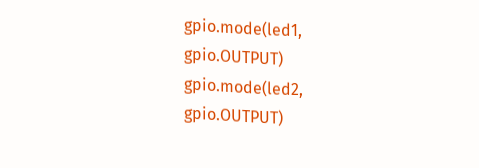gpio.mode(led1, gpio.OUTPUT)
gpio.mode(led2, gpio.OUTPUT)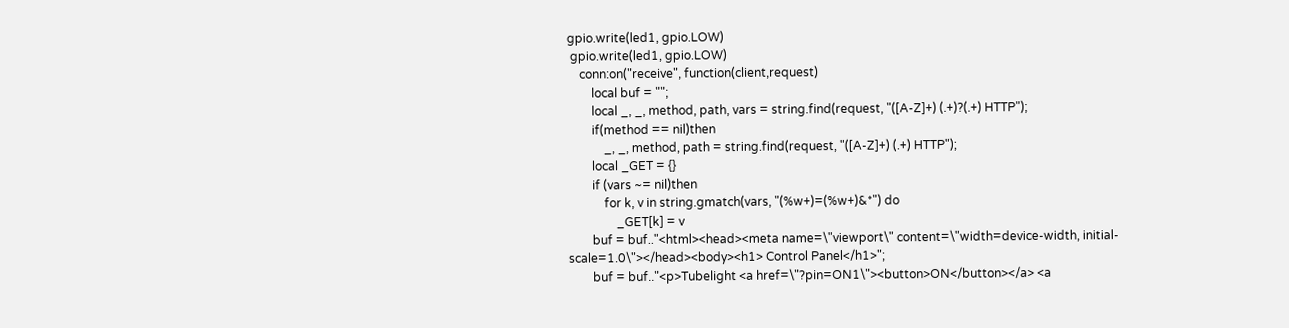gpio.write(led1, gpio.LOW)
 gpio.write(led1, gpio.LOW)
    conn:on("receive", function(client,request)
        local buf = "";
        local _, _, method, path, vars = string.find(request, "([A-Z]+) (.+)?(.+) HTTP");
        if(method == nil)then
            _, _, method, path = string.find(request, "([A-Z]+) (.+) HTTP");
        local _GET = {}
        if (vars ~= nil)then
            for k, v in string.gmatch(vars, "(%w+)=(%w+)&*") do
                _GET[k] = v
        buf = buf.."<html><head><meta name=\"viewport\" content=\"width=device-width, initial-scale=1.0\"></head><body><h1> Control Panel</h1>";
        buf = buf.."<p>Tubelight <a href=\"?pin=ON1\"><button>ON</button></a> <a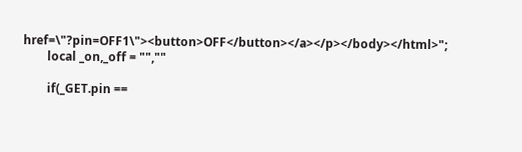href=\"?pin=OFF1\"><button>OFF</button></a></p></body></html>";
        local _on,_off = "",""

        if(_GET.pin ==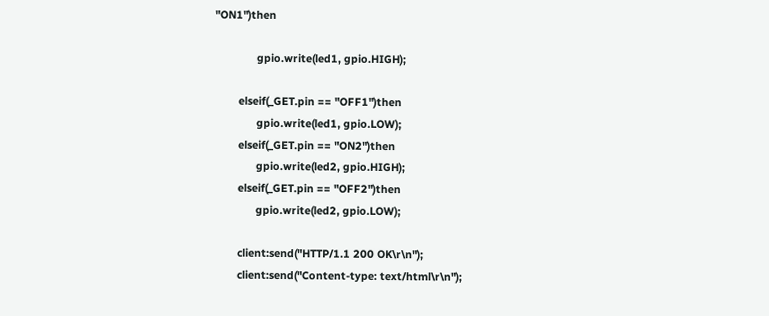"ON1")then

              gpio.write(led1, gpio.HIGH);

        elseif(_GET.pin == "OFF1")then
              gpio.write(led1, gpio.LOW);
        elseif(_GET.pin == "ON2")then
              gpio.write(led2, gpio.HIGH);
        elseif(_GET.pin == "OFF2")then
              gpio.write(led2, gpio.LOW);

        client:send("HTTP/1.1 200 OK\r\n");
        client:send("Content-type: text/html\r\n");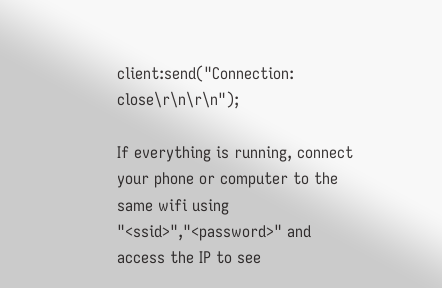client:send("Connection: close\r\n\r\n");

If everything is running, connect your phone or computer to the same wifi using "<ssid>","<password>" and access the IP to see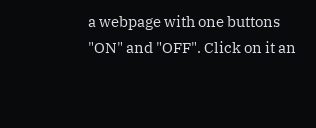a webpage with one buttons "ON" and "OFF". Click on it an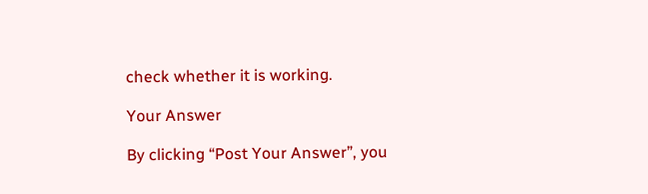check whether it is working.

Your Answer

By clicking “Post Your Answer”, you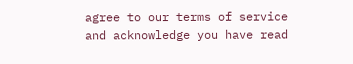agree to our terms of service and acknowledge you have read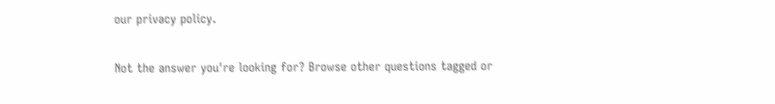our privacy policy.

Not the answer you're looking for? Browse other questions tagged or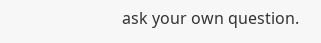ask your own question.